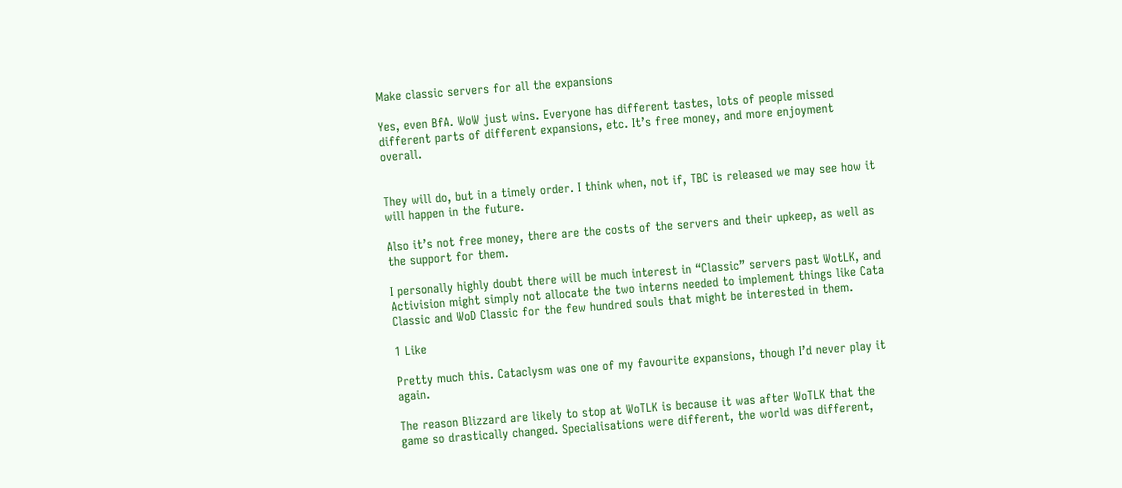Make classic servers for all the expansions

Yes, even BfA. WoW just wins. Everyone has different tastes, lots of people missed different parts of different expansions, etc. It’s free money, and more enjoyment overall.


They will do, but in a timely order. I think when, not if, TBC is released we may see how it will happen in the future.

Also it’s not free money, there are the costs of the servers and their upkeep, as well as the support for them.

I personally highly doubt there will be much interest in “Classic” servers past WotLK, and Activision might simply not allocate the two interns needed to implement things like Cata Classic and WoD Classic for the few hundred souls that might be interested in them.

1 Like

Pretty much this. Cataclysm was one of my favourite expansions, though I’d never play it again.

The reason Blizzard are likely to stop at WoTLK is because it was after WoTLK that the game so drastically changed. Specialisations were different, the world was different,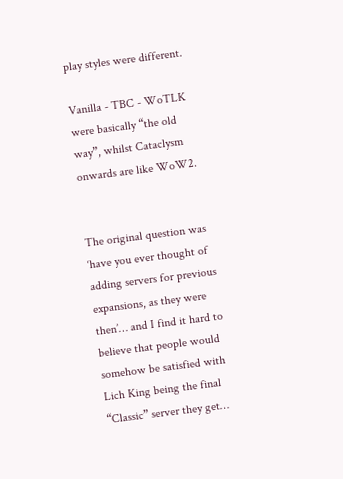play styles were different.

Vanilla - TBC - WoTLK were basically “the old way”, whilst Cataclysm onwards are like WoW2.


The original question was ‘have you ever thought of adding servers for previous expansions, as they were then’… and I find it hard to believe that people would somehow be satisfied with Lich King being the final “Classic” server they get…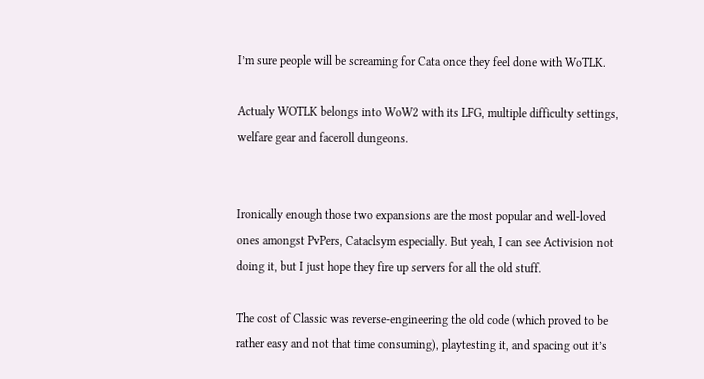I’m sure people will be screaming for Cata once they feel done with WoTLK.

Actualy WOTLK belongs into WoW2 with its LFG, multiple difficulty settings, welfare gear and faceroll dungeons.


Ironically enough those two expansions are the most popular and well-loved ones amongst PvPers, Cataclsym especially. But yeah, I can see Activision not doing it, but I just hope they fire up servers for all the old stuff.

The cost of Classic was reverse-engineering the old code (which proved to be rather easy and not that time consuming), playtesting it, and spacing out it’s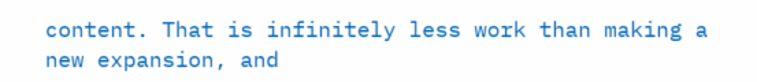content. That is infinitely less work than making a new expansion, and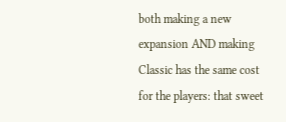both making a new expansion AND making Classic has the same cost for the players: that sweet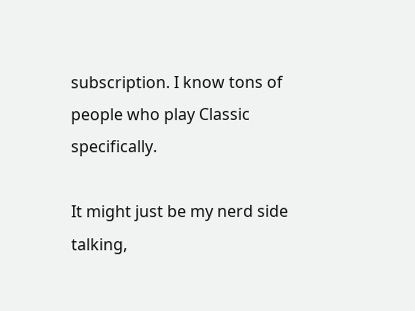subscription. I know tons of people who play Classic specifically.

It might just be my nerd side talking,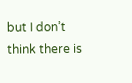but I don’t think there is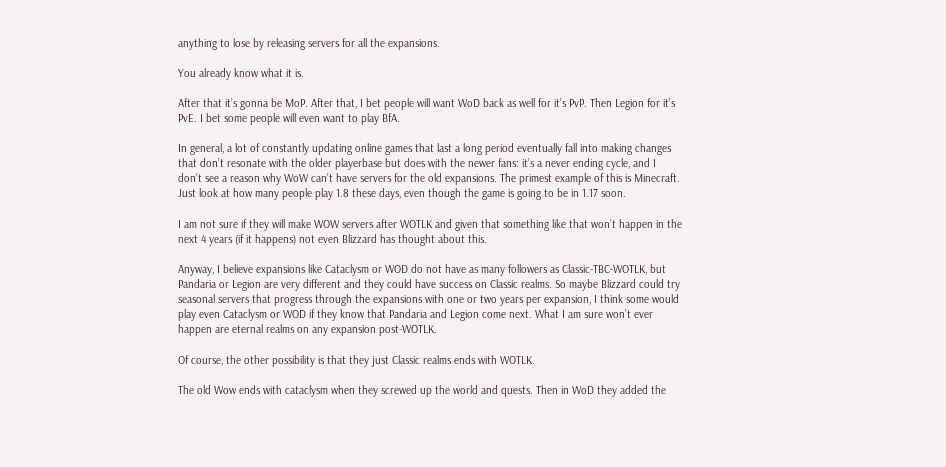anything to lose by releasing servers for all the expansions.

You already know what it is.

After that it’s gonna be MoP. After that, I bet people will want WoD back as well for it’s PvP. Then Legion for it’s PvE. I bet some people will even want to play BfA.

In general, a lot of constantly updating online games that last a long period eventually fall into making changes that don’t resonate with the older playerbase but does with the newer fans: it’s a never ending cycle, and I don’t see a reason why WoW can’t have servers for the old expansions. The primest example of this is Minecraft. Just look at how many people play 1.8 these days, even though the game is going to be in 1.17 soon.

I am not sure if they will make WOW servers after WOTLK and given that something like that won’t happen in the next 4 years (if it happens) not even Blizzard has thought about this.

Anyway, I believe expansions like Cataclysm or WOD do not have as many followers as Classic-TBC-WOTLK, but Pandaria or Legion are very different and they could have success on Classic realms. So maybe Blizzard could try seasonal servers that progress through the expansions with one or two years per expansion, I think some would play even Cataclysm or WOD if they know that Pandaria and Legion come next. What I am sure won’t ever happen are eternal realms on any expansion post-WOTLK.

Of course, the other possibility is that they just Classic realms ends with WOTLK.

The old Wow ends with cataclysm when they screwed up the world and quests. Then in WoD they added the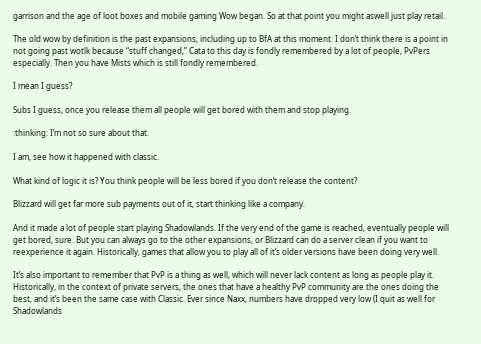garrison and the age of loot boxes and mobile gaming Wow began. So at that point you might aswell just play retail.

The old wow by definition is the past expansions, including up to BfA at this moment. I don’t think there is a point in not going past wotlk because “stuff changed,” Cata to this day is fondly remembered by a lot of people, PvPers especially. Then you have Mists which is still fondly remembered.

I mean I guess?

Subs I guess, once you release them all people will get bored with them and stop playing.

:thinking: I’m not so sure about that.

I am, see how it happened with classic.

What kind of logic it is? You think people will be less bored if you don’t release the content?

Blizzard will get far more sub payments out of it, start thinking like a company.

And it made a lot of people start playing Shadowlands. If the very end of the game is reached, eventually people will get bored, sure. But you can always go to the other expansions, or Blizzard can do a server clean if you want to reexperience it again. Historically, games that allow you to play all of it’s older versions have been doing very well.

It’s also important to remember that PvP is a thing as well, which will never lack content as long as people play it. Historically, in the context of private servers, the ones that have a healthy PvP community are the ones doing the best, and it’s been the same case with Classic. Ever since Naxx, numbers have dropped very low (I quit as well for Shadowlands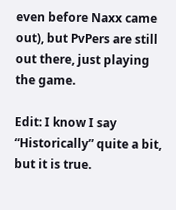even before Naxx came out), but PvPers are still out there, just playing the game.

Edit: I know I say “Historically” quite a bit, but it is true.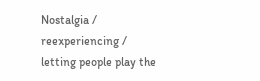Nostalgia / reexperiencing / letting people play the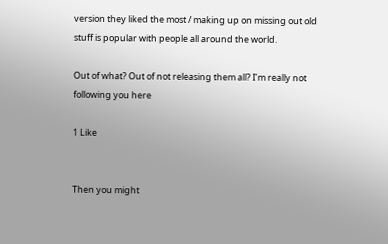version they liked the most / making up on missing out old stuff is popular with people all around the world.

Out of what? Out of not releasing them all? I’m really not following you here

1 Like


Then you might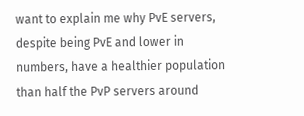want to explain me why PvE servers, despite being PvE and lower in numbers, have a healthier population than half the PvP servers around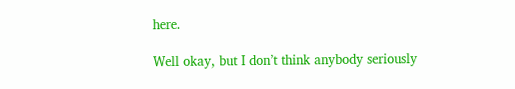here.

Well okay, but I don’t think anybody seriously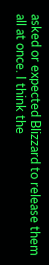asked or expected Blizzard to release them all at once. I think the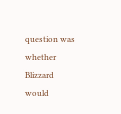question was whether Blizzard would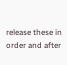release these in order and after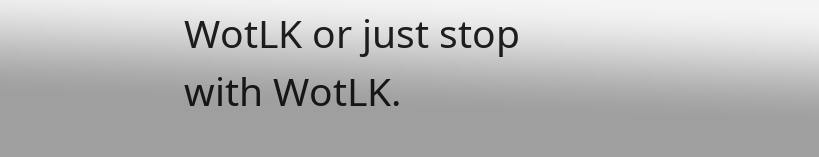WotLK or just stop with WotLK.